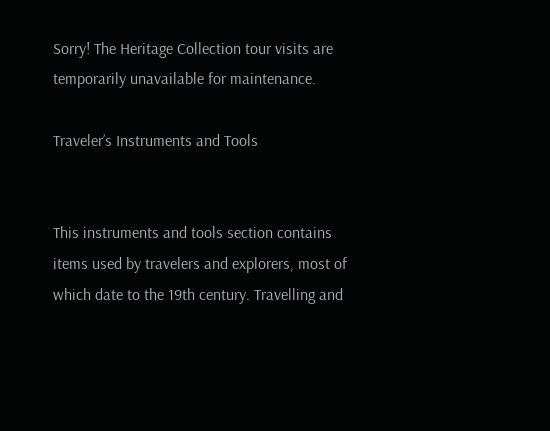Sorry! The Heritage Collection tour visits are temporarily unavailable for maintenance.

Traveler’s Instruments and Tools


This instruments and tools section contains items used by travelers and explorers, most of which date to the 19th century. Travelling and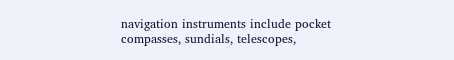navigation instruments include pocket compasses, sundials, telescopes,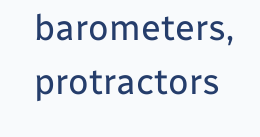barometers, protractors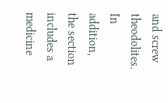and screw theodolites. In addition, the section includes a medicine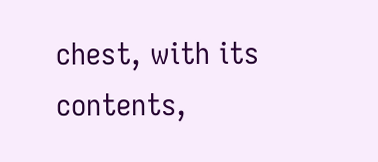chest, with its contents,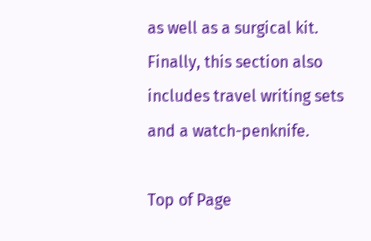as well as a surgical kit. Finally, this section also includes travel writing sets and a watch-penknife.

Top of Page